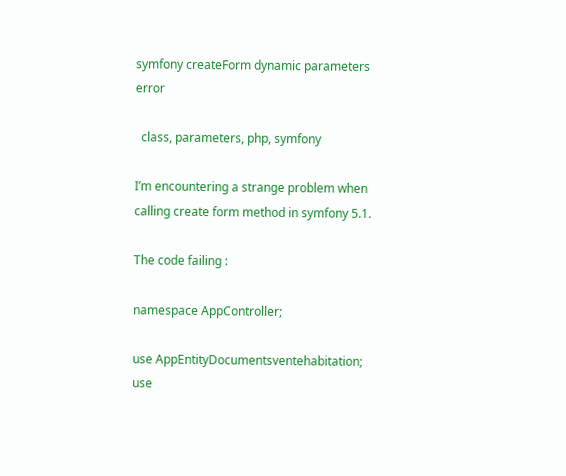symfony createForm dynamic parameters error

  class, parameters, php, symfony

I’m encountering a strange problem when calling create form method in symfony 5.1.

The code failing :

namespace AppController;

use AppEntityDocumentsventehabitation;
use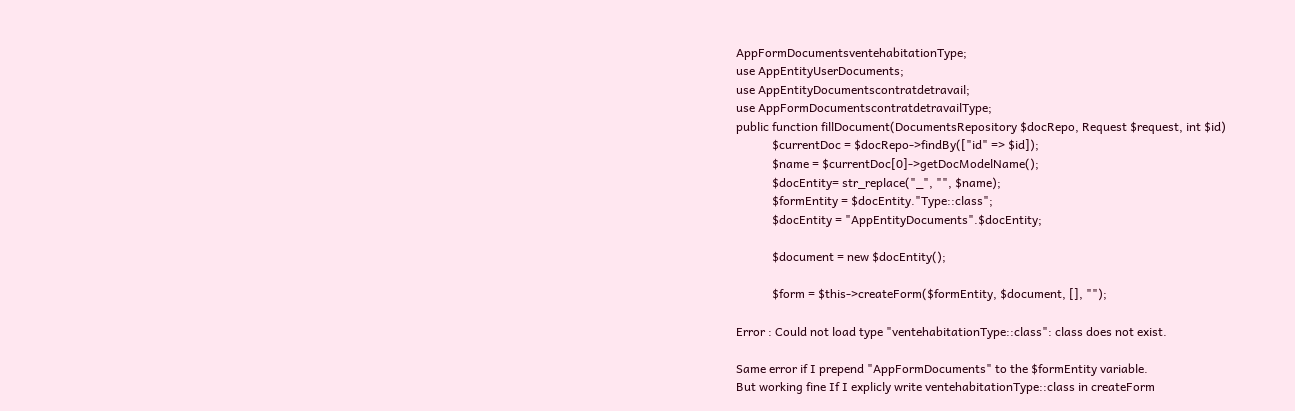AppFormDocumentsventehabitationType;
use AppEntityUserDocuments;
use AppEntityDocumentscontratdetravail;
use AppFormDocumentscontratdetravailType;
public function fillDocument(DocumentsRepository $docRepo, Request $request, int $id)
            $currentDoc = $docRepo->findBy(["id" => $id]);
            $name = $currentDoc[0]->getDocModelName();
            $docEntity= str_replace("_", "", $name);
            $formEntity = $docEntity."Type::class";
            $docEntity = "AppEntityDocuments".$docEntity;

            $document = new $docEntity();

            $form = $this->createForm($formEntity, $document, [], "");

Error : Could not load type "ventehabitationType::class": class does not exist.

Same error if I prepend "AppFormDocuments" to the $formEntity variable.
But working fine If I explicly write ventehabitationType::class in createForm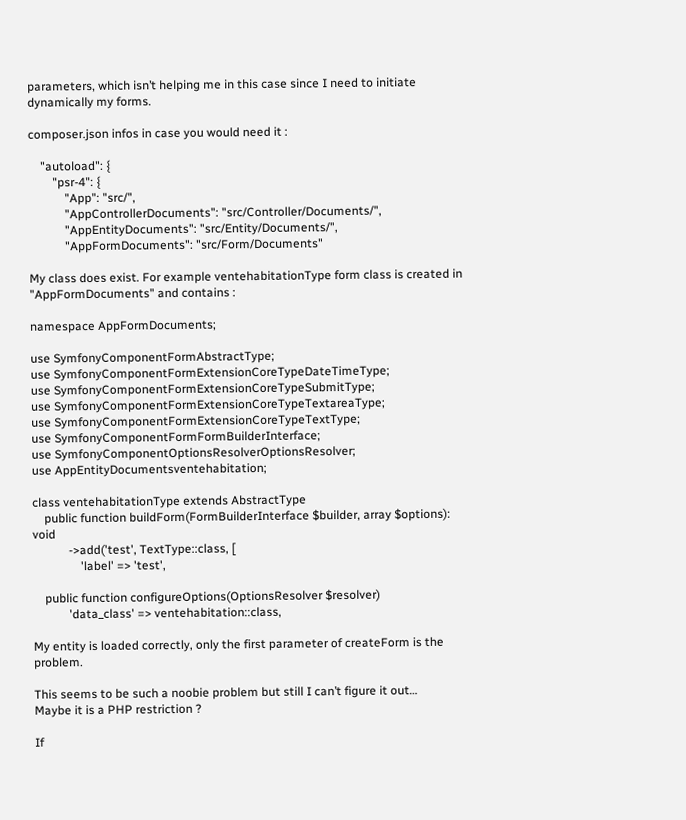parameters, which isn’t helping me in this case since I need to initiate dynamically my forms.

composer.json infos in case you would need it :

    "autoload": {
        "psr-4": {
            "App": "src/",
            "AppControllerDocuments": "src/Controller/Documents/",
            "AppEntityDocuments": "src/Entity/Documents/",
            "AppFormDocuments": "src/Form/Documents"

My class does exist. For example ventehabitationType form class is created in "AppFormDocuments" and contains :

namespace AppFormDocuments;

use SymfonyComponentFormAbstractType;
use SymfonyComponentFormExtensionCoreTypeDateTimeType;
use SymfonyComponentFormExtensionCoreTypeSubmitType;
use SymfonyComponentFormExtensionCoreTypeTextareaType;
use SymfonyComponentFormExtensionCoreTypeTextType;
use SymfonyComponentFormFormBuilderInterface;
use SymfonyComponentOptionsResolverOptionsResolver;
use AppEntityDocumentsventehabitation;

class ventehabitationType extends AbstractType
    public function buildForm(FormBuilderInterface $builder, array $options): void
            ->add('test', TextType::class, [
                'label' => 'test',

    public function configureOptions(OptionsResolver $resolver)
            'data_class' => ventehabitation::class,

My entity is loaded correctly, only the first parameter of createForm is the problem.

This seems to be such a noobie problem but still I can’t figure it out…
Maybe it is a PHP restriction ?

If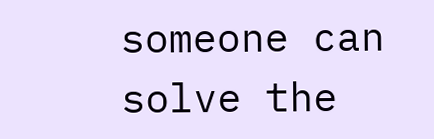someone can solve the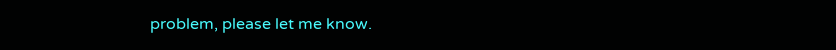problem, please let me know.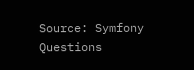Source: Symfony Questions